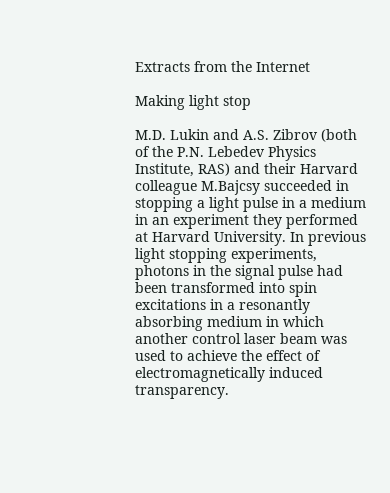Extracts from the Internet

Making light stop

M.D. Lukin and A.S. Zibrov (both of the P.N. Lebedev Physics Institute, RAS) and their Harvard colleague M.Bajcsy succeeded in stopping a light pulse in a medium in an experiment they performed at Harvard University. In previous light stopping experiments, photons in the signal pulse had been transformed into spin excitations in a resonantly absorbing medium in which another control laser beam was used to achieve the effect of electromagnetically induced transparency.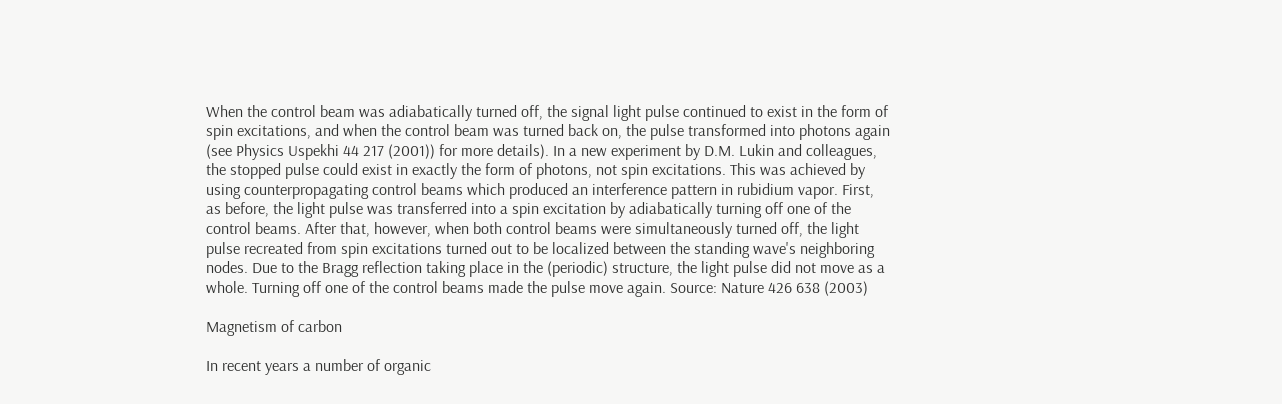When the control beam was adiabatically turned off, the signal light pulse continued to exist in the form of spin excitations, and when the control beam was turned back on, the pulse transformed into photons again (see Physics Uspekhi 44 217 (2001)) for more details). In a new experiment by D.M. Lukin and colleagues, the stopped pulse could exist in exactly the form of photons, not spin excitations. This was achieved by using counterpropagating control beams which produced an interference pattern in rubidium vapor. First, as before, the light pulse was transferred into a spin excitation by adiabatically turning off one of the control beams. After that, however, when both control beams were simultaneously turned off, the light pulse recreated from spin excitations turned out to be localized between the standing wave's neighboring nodes. Due to the Bragg reflection taking place in the (periodic) structure, the light pulse did not move as a whole. Turning off one of the control beams made the pulse move again. Source: Nature 426 638 (2003)

Magnetism of carbon

In recent years a number of organic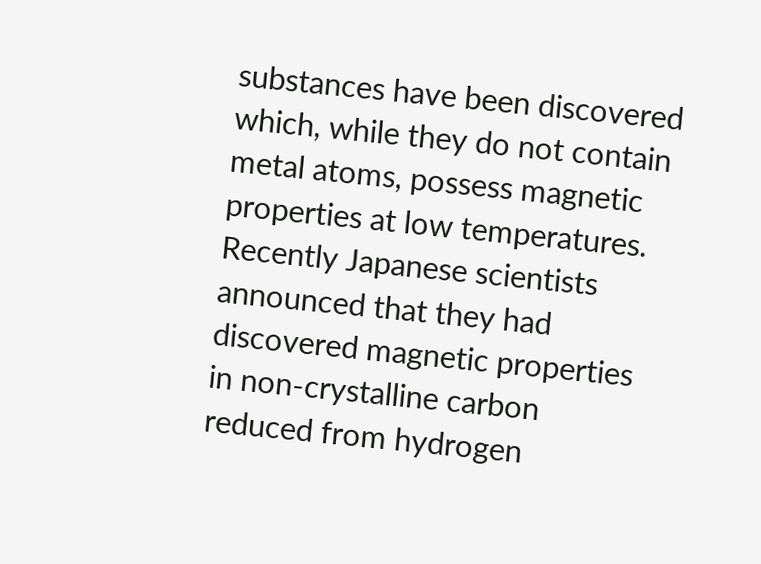substances have been discovered which, while they do not contain metal atoms, possess magnetic properties at low temperatures. Recently Japanese scientists announced that they had discovered magnetic properties in non-crystalline carbon reduced from hydrogen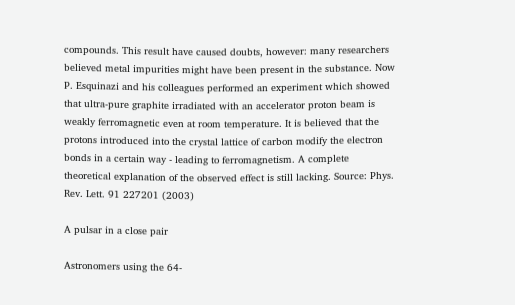compounds. This result have caused doubts, however: many researchers believed metal impurities might have been present in the substance. Now P. Esquinazi and his colleagues performed an experiment which showed that ultra-pure graphite irradiated with an accelerator proton beam is weakly ferromagnetic even at room temperature. It is believed that the protons introduced into the crystal lattice of carbon modify the electron bonds in a certain way - leading to ferromagnetism. A complete theoretical explanation of the observed effect is still lacking. Source: Phys. Rev. Lett. 91 227201 (2003)

A pulsar in a close pair

Astronomers using the 64-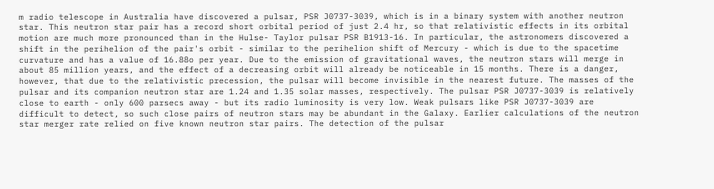m radio telescope in Australia have discovered a pulsar, PSR J0737-3039, which is in a binary system with another neutron star. This neutron star pair has a record short orbital period of just 2.4 hr, so that relativistic effects in its orbital motion are much more pronounced than in the Hulse- Taylor pulsar PSR B1913-16. In particular, the astronomers discovered a shift in the perihelion of the pair's orbit - similar to the perihelion shift of Mercury - which is due to the spacetime curvature and has a value of 16.88o per year. Due to the emission of gravitational waves, the neutron stars will merge in about 85 million years, and the effect of a decreasing orbit will already be noticeable in 15 months. There is a danger, however, that due to the relativistic precession, the pulsar will become invisible in the nearest future. The masses of the pulsar and its companion neutron star are 1.24 and 1.35 solar masses, respectively. The pulsar PSR J0737-3039 is relatively close to earth - only 600 parsecs away - but its radio luminosity is very low. Weak pulsars like PSR J0737-3039 are difficult to detect, so such close pairs of neutron stars may be abundant in the Galaxy. Earlier calculations of the neutron star merger rate relied on five known neutron star pairs. The detection of the pulsar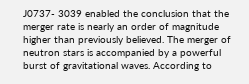J0737- 3039 enabled the conclusion that the merger rate is nearly an order of magnitude higher than previously believed. The merger of neutron stars is accompanied by a powerful burst of gravitational waves. According to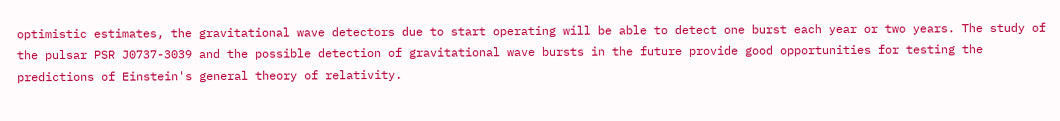optimistic estimates, the gravitational wave detectors due to start operating will be able to detect one burst each year or two years. The study of the pulsar PSR J0737-3039 and the possible detection of gravitational wave bursts in the future provide good opportunities for testing the predictions of Einstein's general theory of relativity.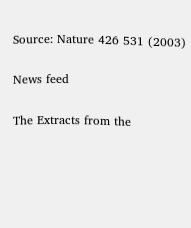Source: Nature 426 531 (2003)

News feed

The Extracts from the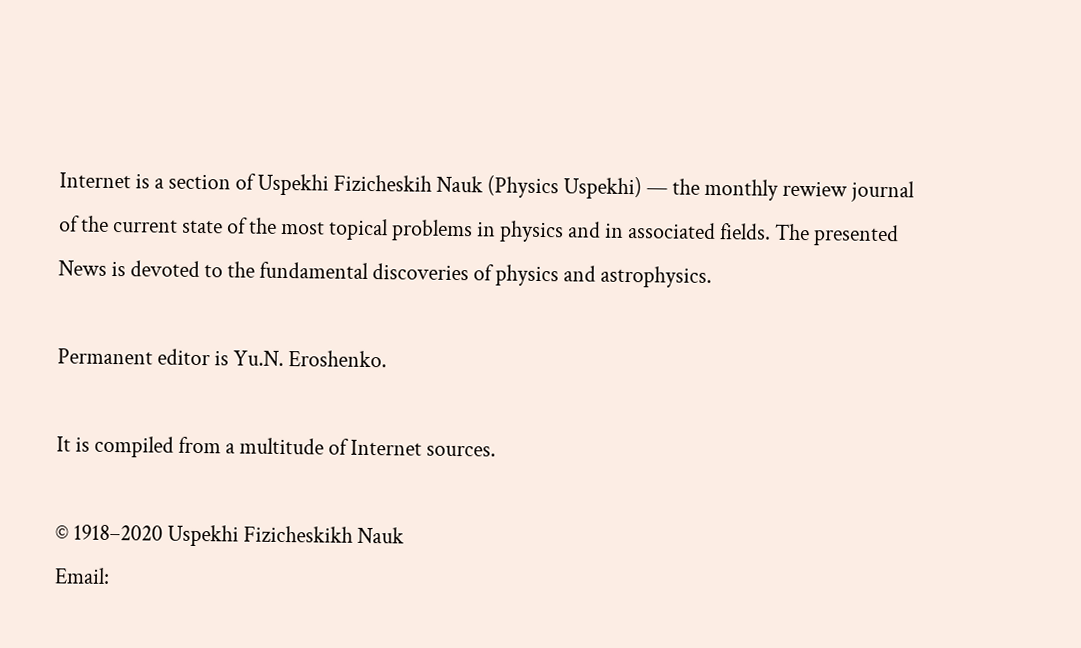Internet is a section of Uspekhi Fizicheskih Nauk (Physics Uspekhi) — the monthly rewiew journal of the current state of the most topical problems in physics and in associated fields. The presented News is devoted to the fundamental discoveries of physics and astrophysics.

Permanent editor is Yu.N. Eroshenko.

It is compiled from a multitude of Internet sources.

© 1918–2020 Uspekhi Fizicheskikh Nauk
Email: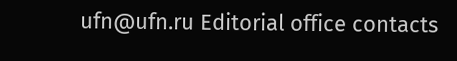ufn@ufn.ru Editorial office contacts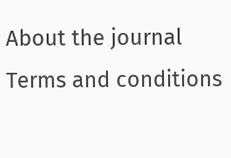About the journal Terms and conditions